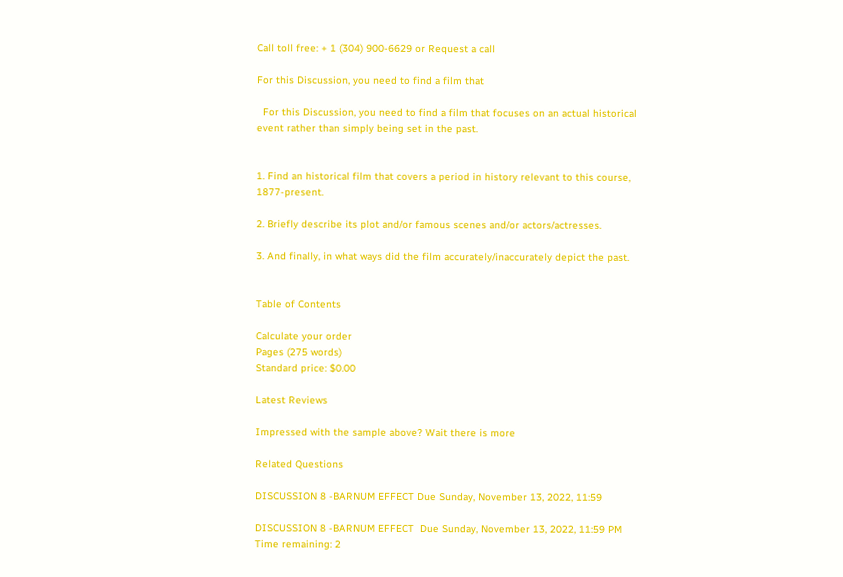Call toll free: + 1 (304) 900-6629 or Request a call

For this Discussion, you need to find a film that

  For this Discussion, you need to find a film that focuses on an actual historical event rather than simply being set in the past.


1. Find an historical film that covers a period in history relevant to this course, 1877-present.

2. Briefly describe its plot and/or famous scenes and/or actors/actresses.

3. And finally, in what ways did the film accurately/inaccurately depict the past.


Table of Contents

Calculate your order
Pages (275 words)
Standard price: $0.00

Latest Reviews

Impressed with the sample above? Wait there is more

Related Questions

DISCUSSION 8 -BARNUM EFFECT Due Sunday, November 13, 2022, 11:59

DISCUSSION 8 -BARNUM EFFECT  Due Sunday, November 13, 2022, 11:59 PM  Time remaining: 2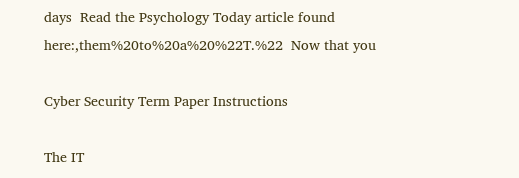days  Read the Psychology Today article found here:,them%20to%20a%20%22T.%22  Now that you

Cyber Security Term Paper Instructions

The IT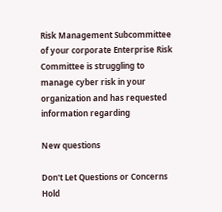Risk Management Subcommittee of your corporate Enterprise Risk Committee is struggling to manage cyber risk in your organization and has requested information regarding

New questions

Don't Let Questions or Concerns Hold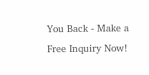You Back - Make a Free Inquiry Now!